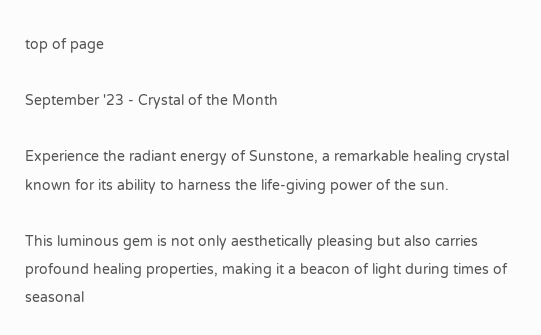top of page

September '23 - Crystal of the Month

Experience the radiant energy of Sunstone, a remarkable healing crystal known for its ability to harness the life-giving power of the sun.

This luminous gem is not only aesthetically pleasing but also carries profound healing properties, making it a beacon of light during times of seasonal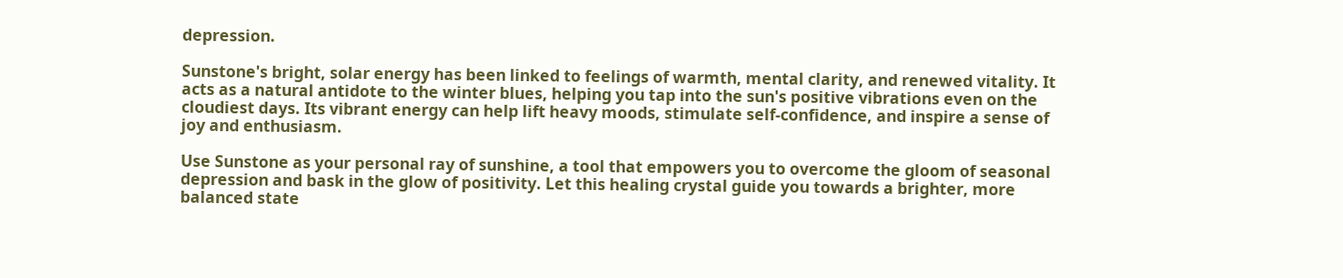depression.

Sunstone's bright, solar energy has been linked to feelings of warmth, mental clarity, and renewed vitality. It acts as a natural antidote to the winter blues, helping you tap into the sun's positive vibrations even on the cloudiest days. Its vibrant energy can help lift heavy moods, stimulate self-confidence, and inspire a sense of joy and enthusiasm.

Use Sunstone as your personal ray of sunshine, a tool that empowers you to overcome the gloom of seasonal depression and bask in the glow of positivity. Let this healing crystal guide you towards a brighter, more balanced state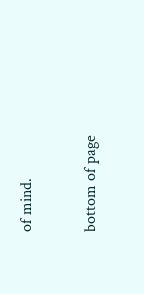of mind.

bottom of page